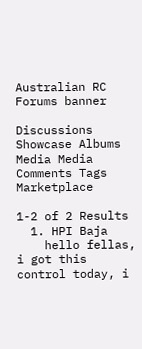Australian RC Forums banner

Discussions Showcase Albums Media Media Comments Tags Marketplace

1-2 of 2 Results
  1. HPI Baja
    hello fellas, i got this control today, i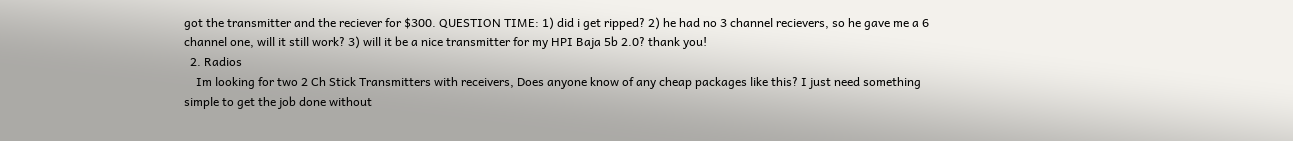got the transmitter and the reciever for $300. QUESTION TIME: 1) did i get ripped? 2) he had no 3 channel recievers, so he gave me a 6 channel one, will it still work? 3) will it be a nice transmitter for my HPI Baja 5b 2.0? thank you!
  2. Radios
    Im looking for two 2 Ch Stick Transmitters with receivers, Does anyone know of any cheap packages like this? I just need something simple to get the job done without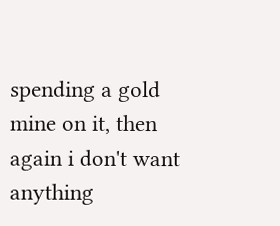spending a gold mine on it, then again i don't want anything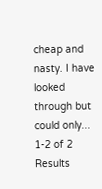cheap and nasty. I have looked through but could only...
1-2 of 2 Results